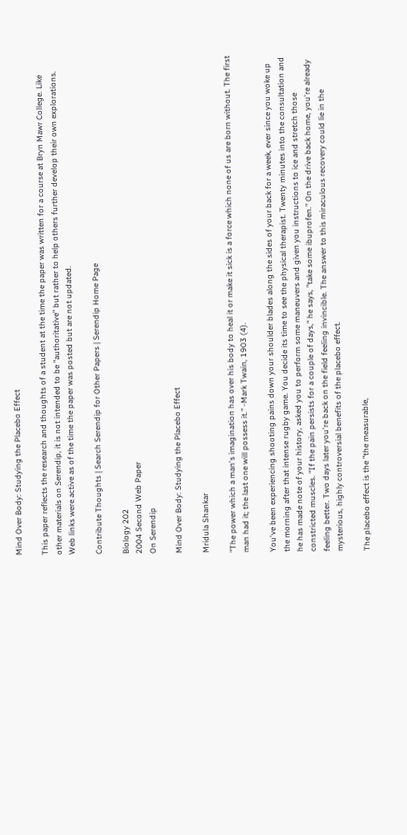Mind Over Body: Studying the Placebo Effect

This paper reflects the research and thoughts of a student at the time the paper was written for a course at Bryn Mawr College. Like other materials on Serendip, it is not intended to be "authoritative" but rather to help others further develop their own explorations. Web links were active as of the time the paper was posted but are not updated.

Contribute Thoughts | Search Serendip for Other Papers | Serendip Home Page

Biology 202
2004 Second Web Paper
On Serendip

Mind Over Body: Studying the Placebo Effect

Mridula Shankar

"The power which a man's imagination has over his body to heal it or make it sick is a force which none of us are born without. The first man had it; the last one will possess it." -Mark Twain, 1903 (4).

You've been experiencing shooting pains down your shoulder blades along the sides of your back for a week, ever since you woke up the morning after that intense rugby game. You decide its time to see the physical therapist. Twenty minutes into the consultation and he has made note of your history, asked you to perform some maneuvers and given you instructions to ice and stretch those constricted muscles. "If the pain persists for a couple of days," he says, "take some ibuprofen." On the drive back home, you're already feeling better. Two days later you're back on the field feeling invincible. The answer to this miraculous recovery could lie in the mysterious, highly controversial benefits of the placebo effect.

The placebo effect is the "the measurable,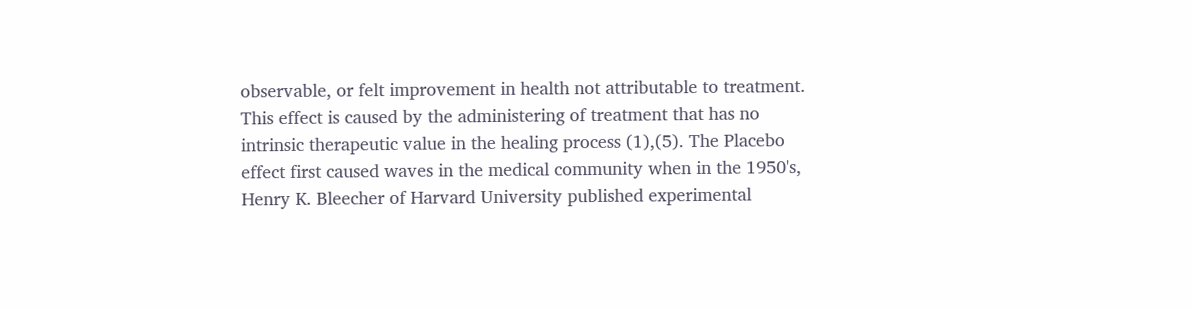observable, or felt improvement in health not attributable to treatment. This effect is caused by the administering of treatment that has no intrinsic therapeutic value in the healing process (1),(5). The Placebo effect first caused waves in the medical community when in the 1950's, Henry K. Bleecher of Harvard University published experimental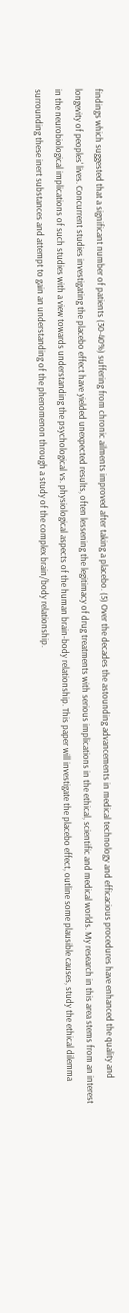findings which suggested that a significant number of patients (30-40%) suffering from chronic ailments improved after taking a placebo. (5) Over the decades the astounding advancements in medical technology and efficacious procedures have enhanced the quality and longevity of peoples' lives. Concurrent studies investigating the placebo effect have yielded unexpected results, often lessening the legitimacy of drug treatments with serious implications in the ethical, scientific and medical worlds. My research in this area stems from an interest in the neurobiological implications of such studies with a view towards understanding the psychological vs. physiological aspects of the human brain-body relationship. This paper will investigate the placebo effect, outline some plausible causes, study the ethical dilemma surrounding these inert substances and attempt to gain an understanding of the phenomenon through a study of the complex brain/body relationship.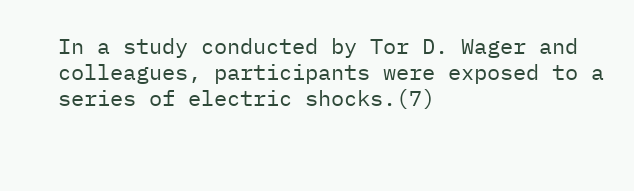In a study conducted by Tor D. Wager and colleagues, participants were exposed to a series of electric shocks.(7)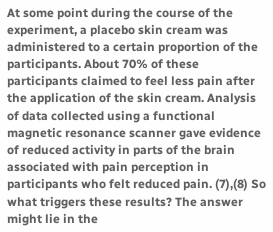At some point during the course of the experiment, a placebo skin cream was administered to a certain proportion of the participants. About 70% of these participants claimed to feel less pain after the application of the skin cream. Analysis of data collected using a functional magnetic resonance scanner gave evidence of reduced activity in parts of the brain associated with pain perception in participants who felt reduced pain. (7),(8) So what triggers these results? The answer might lie in the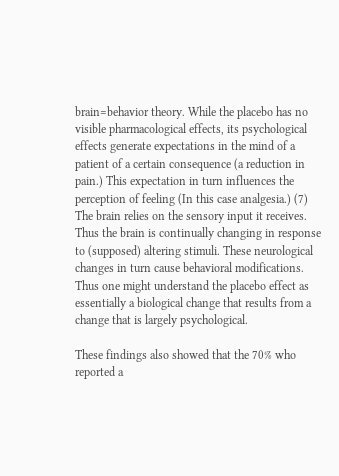brain=behavior theory. While the placebo has no visible pharmacological effects, its psychological effects generate expectations in the mind of a patient of a certain consequence (a reduction in pain.) This expectation in turn influences the perception of feeling (In this case analgesia.) (7) The brain relies on the sensory input it receives. Thus the brain is continually changing in response to (supposed) altering stimuli. These neurological changes in turn cause behavioral modifications. Thus one might understand the placebo effect as essentially a biological change that results from a change that is largely psychological.

These findings also showed that the 70% who reported a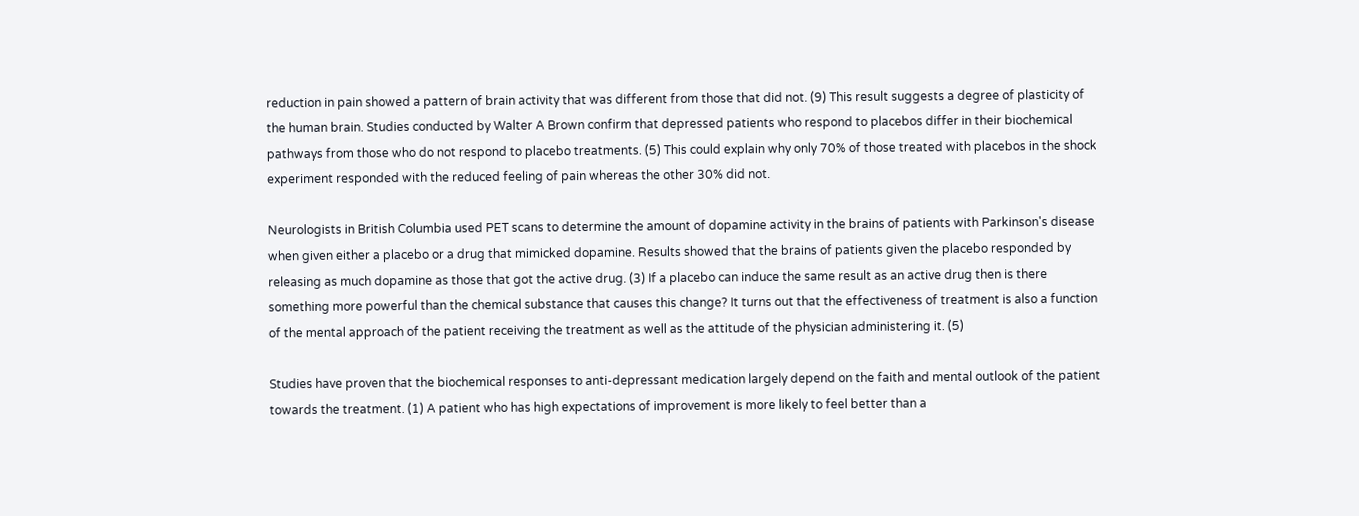reduction in pain showed a pattern of brain activity that was different from those that did not. (9) This result suggests a degree of plasticity of the human brain. Studies conducted by Walter A Brown confirm that depressed patients who respond to placebos differ in their biochemical pathways from those who do not respond to placebo treatments. (5) This could explain why only 70% of those treated with placebos in the shock experiment responded with the reduced feeling of pain whereas the other 30% did not.

Neurologists in British Columbia used PET scans to determine the amount of dopamine activity in the brains of patients with Parkinson's disease when given either a placebo or a drug that mimicked dopamine. Results showed that the brains of patients given the placebo responded by releasing as much dopamine as those that got the active drug. (3) If a placebo can induce the same result as an active drug then is there something more powerful than the chemical substance that causes this change? It turns out that the effectiveness of treatment is also a function of the mental approach of the patient receiving the treatment as well as the attitude of the physician administering it. (5)

Studies have proven that the biochemical responses to anti-depressant medication largely depend on the faith and mental outlook of the patient towards the treatment. (1) A patient who has high expectations of improvement is more likely to feel better than a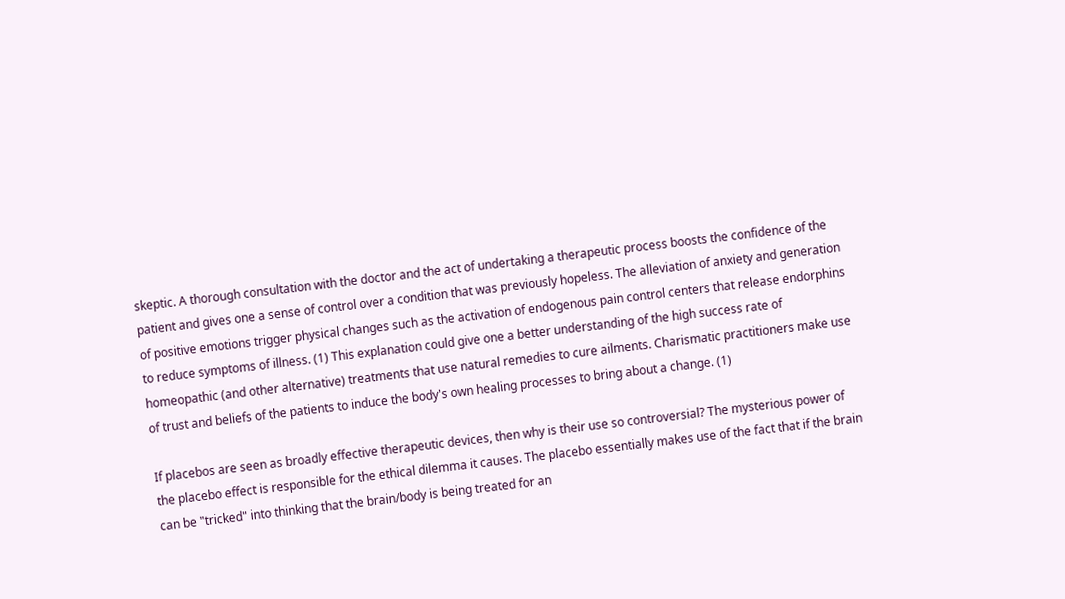skeptic. A thorough consultation with the doctor and the act of undertaking a therapeutic process boosts the confidence of the patient and gives one a sense of control over a condition that was previously hopeless. The alleviation of anxiety and generation of positive emotions trigger physical changes such as the activation of endogenous pain control centers that release endorphins to reduce symptoms of illness. (1) This explanation could give one a better understanding of the high success rate of homeopathic (and other alternative) treatments that use natural remedies to cure ailments. Charismatic practitioners make use of trust and beliefs of the patients to induce the body's own healing processes to bring about a change. (1)

If placebos are seen as broadly effective therapeutic devices, then why is their use so controversial? The mysterious power of the placebo effect is responsible for the ethical dilemma it causes. The placebo essentially makes use of the fact that if the brain can be "tricked" into thinking that the brain/body is being treated for an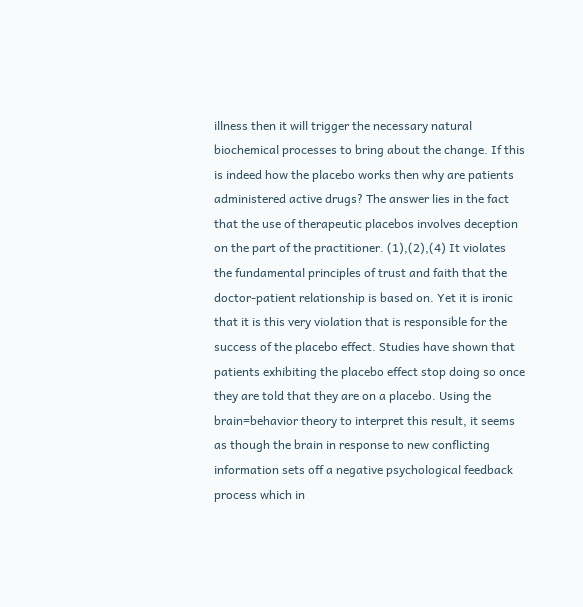illness then it will trigger the necessary natural biochemical processes to bring about the change. If this is indeed how the placebo works then why are patients administered active drugs? The answer lies in the fact that the use of therapeutic placebos involves deception on the part of the practitioner. (1),(2),(4) It violates the fundamental principles of trust and faith that the doctor-patient relationship is based on. Yet it is ironic that it is this very violation that is responsible for the success of the placebo effect. Studies have shown that patients exhibiting the placebo effect stop doing so once they are told that they are on a placebo. Using the brain=behavior theory to interpret this result, it seems as though the brain in response to new conflicting information sets off a negative psychological feedback process which in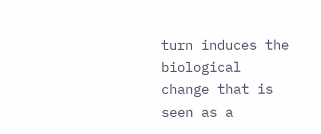turn induces the biological change that is seen as a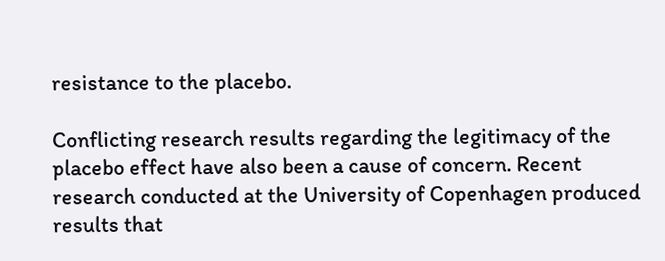resistance to the placebo.

Conflicting research results regarding the legitimacy of the placebo effect have also been a cause of concern. Recent research conducted at the University of Copenhagen produced results that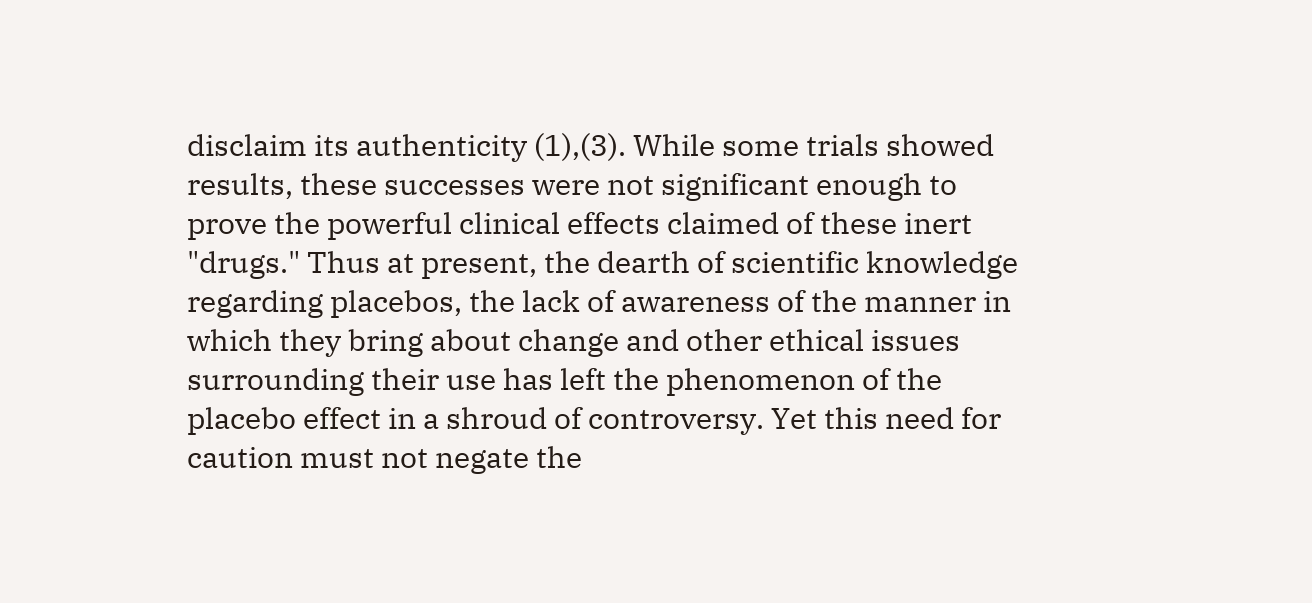disclaim its authenticity (1),(3). While some trials showed results, these successes were not significant enough to prove the powerful clinical effects claimed of these inert "drugs." Thus at present, the dearth of scientific knowledge regarding placebos, the lack of awareness of the manner in which they bring about change and other ethical issues surrounding their use has left the phenomenon of the placebo effect in a shroud of controversy. Yet this need for caution must not negate the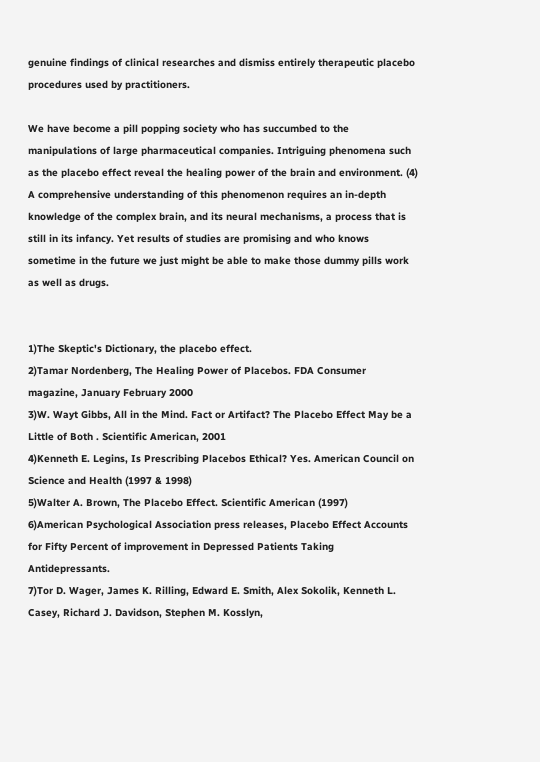genuine findings of clinical researches and dismiss entirely therapeutic placebo procedures used by practitioners.

We have become a pill popping society who has succumbed to the manipulations of large pharmaceutical companies. Intriguing phenomena such as the placebo effect reveal the healing power of the brain and environment. (4) A comprehensive understanding of this phenomenon requires an in-depth knowledge of the complex brain, and its neural mechanisms, a process that is still in its infancy. Yet results of studies are promising and who knows sometime in the future we just might be able to make those dummy pills work as well as drugs.


1)The Skeptic's Dictionary, the placebo effect.
2)Tamar Nordenberg, The Healing Power of Placebos. FDA Consumer magazine, January February 2000
3)W. Wayt Gibbs, All in the Mind. Fact or Artifact? The Placebo Effect May be a Little of Both . Scientific American, 2001
4)Kenneth E. Legins, Is Prescribing Placebos Ethical? Yes. American Council on Science and Health (1997 & 1998)
5)Walter A. Brown, The Placebo Effect. Scientific American (1997)
6)American Psychological Association press releases, Placebo Effect Accounts for Fifty Percent of improvement in Depressed Patients Taking Antidepressants.
7)Tor D. Wager, James K. Rilling, Edward E. Smith, Alex Sokolik, Kenneth L. Casey, Richard J. Davidson, Stephen M. Kosslyn,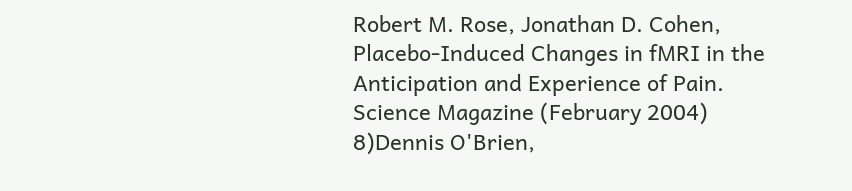Robert M. Rose, Jonathan D. Cohen, Placebo-Induced Changes in fMRI in the Anticipation and Experience of Pain. Science Magazine (February 2004)
8)Dennis O'Brien,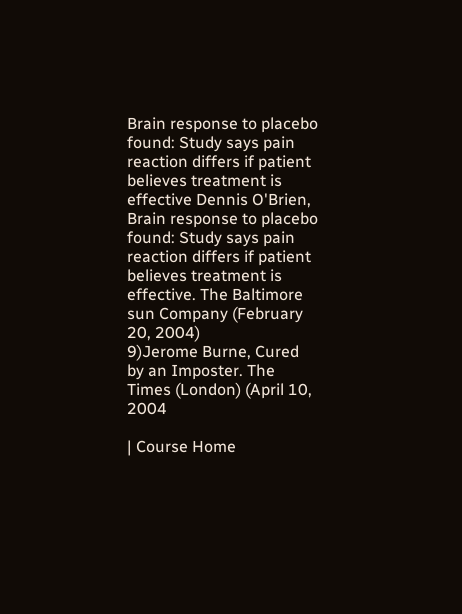Brain response to placebo found: Study says pain reaction differs if patient believes treatment is effective Dennis O'Brien, Brain response to placebo found: Study says pain reaction differs if patient believes treatment is effective. The Baltimore sun Company (February 20, 2004)
9)Jerome Burne, Cured by an Imposter. The Times (London) (April 10, 2004

| Course Home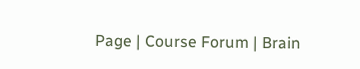Page | Course Forum | Brain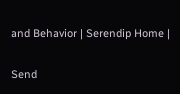and Behavior | Serendip Home |

Send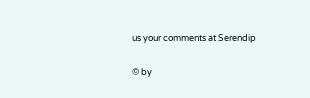us your comments at Serendip

© by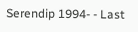Serendip 1994- - Last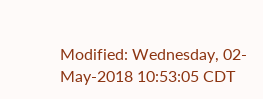Modified: Wednesday, 02-May-2018 10:53:05 CDT